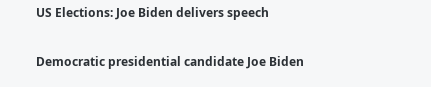US Elections: Joe Biden delivers speech

Democratic presidential candidate Joe Biden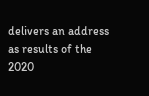delivers an address as results of the 2020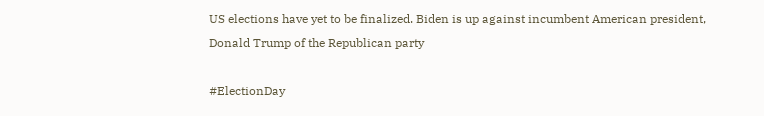US elections have yet to be finalized. Biden is up against incumbent American president, Donald Trump of the Republican party

#ElectionDay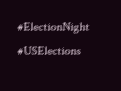#ElectionNight #USElections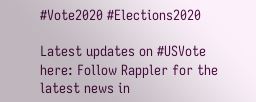#Vote2020 #Elections2020

Latest updates on #USVote here: Follow Rappler for the latest news in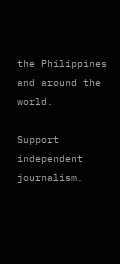the Philippines and around the world.

Support independent journalism.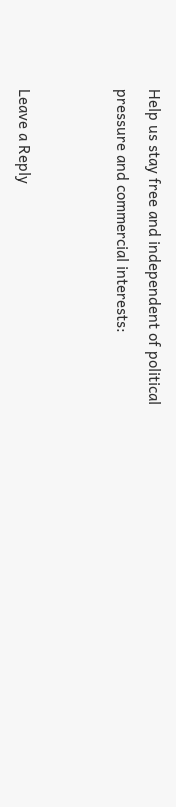Help us stay free and independent of political pressure and commercial interests:


Leave a Reply